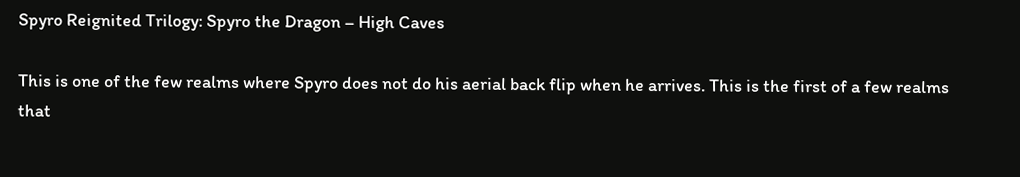Spyro Reignited Trilogy: Spyro the Dragon – High Caves

This is one of the few realms where Spyro does not do his aerial back flip when he arrives. This is the first of a few realms that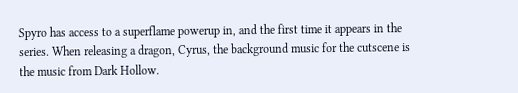Spyro has access to a superflame powerup in, and the first time it appears in the series. When releasing a dragon, Cyrus, the background music for the cutscene is the music from Dark Hollow.